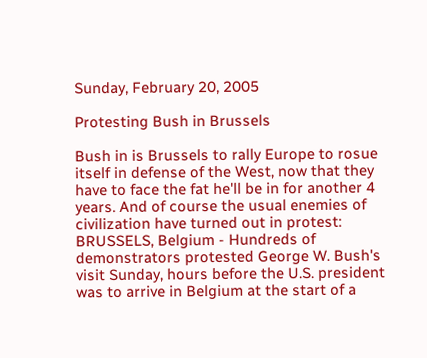Sunday, February 20, 2005

Protesting Bush in Brussels

Bush in is Brussels to rally Europe to rosue itself in defense of the West, now that they have to face the fat he'll be in for another 4 years. And of course the usual enemies of civilization have turned out in protest:
BRUSSELS, Belgium - Hundreds of demonstrators protested George W. Bush's visit Sunday, hours before the U.S. president was to arrive in Belgium at the start of a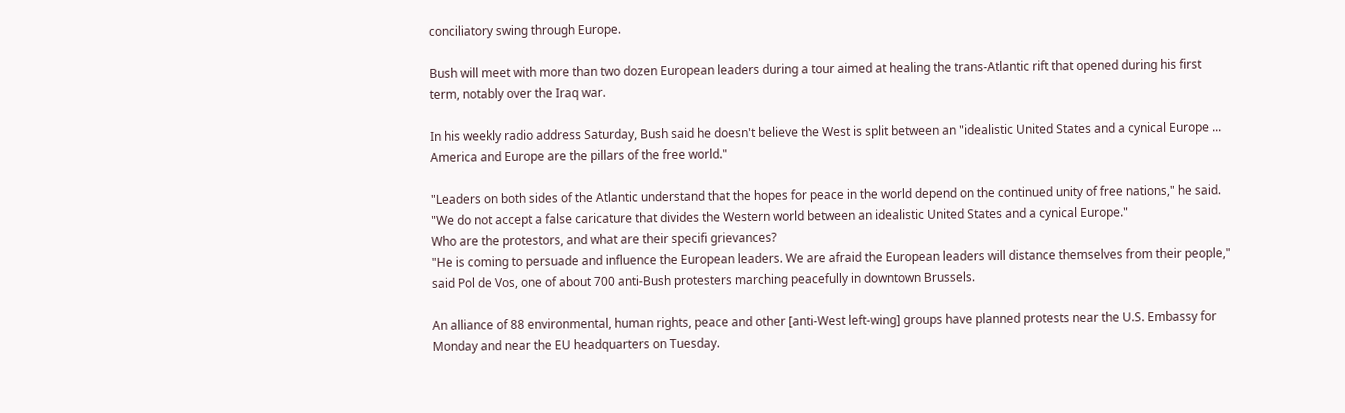conciliatory swing through Europe.

Bush will meet with more than two dozen European leaders during a tour aimed at healing the trans-Atlantic rift that opened during his first term, notably over the Iraq war.

In his weekly radio address Saturday, Bush said he doesn't believe the West is split between an "idealistic United States and a cynical Europe ... America and Europe are the pillars of the free world."

"Leaders on both sides of the Atlantic understand that the hopes for peace in the world depend on the continued unity of free nations," he said. "We do not accept a false caricature that divides the Western world between an idealistic United States and a cynical Europe."
Who are the protestors, and what are their specifi grievances?
"He is coming to persuade and influence the European leaders. We are afraid the European leaders will distance themselves from their people," said Pol de Vos, one of about 700 anti-Bush protesters marching peacefully in downtown Brussels.

An alliance of 88 environmental, human rights, peace and other [anti-West left-wing] groups have planned protests near the U.S. Embassy for Monday and near the EU headquarters on Tuesday.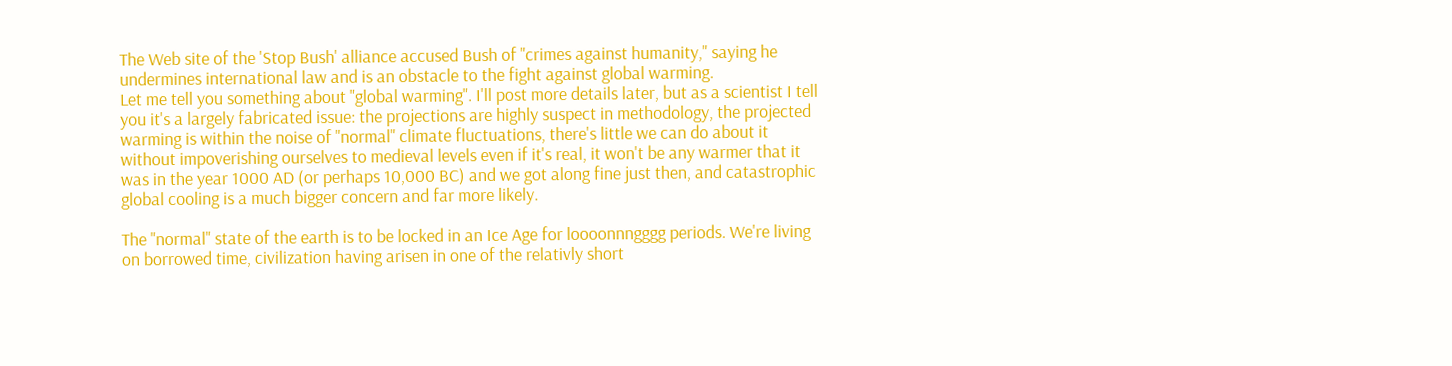The Web site of the 'Stop Bush' alliance accused Bush of "crimes against humanity," saying he undermines international law and is an obstacle to the fight against global warming.
Let me tell you something about "global warming". I'll post more details later, but as a scientist I tell you it's a largely fabricated issue: the projections are highly suspect in methodology, the projected warming is within the noise of "normal" climate fluctuations, there's little we can do about it without impoverishing ourselves to medieval levels even if it's real, it won't be any warmer that it was in the year 1000 AD (or perhaps 10,000 BC) and we got along fine just then, and catastrophic global cooling is a much bigger concern and far more likely.

The "normal" state of the earth is to be locked in an Ice Age for loooonnngggg periods. We're living on borrowed time, civilization having arisen in one of the relativly short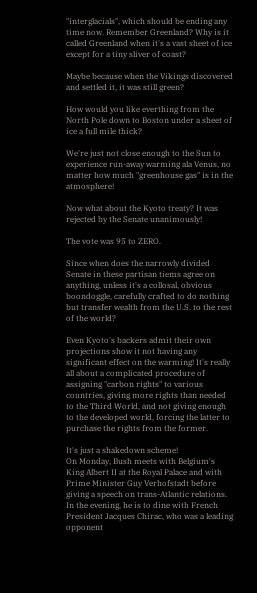"interglacials", which should be ending any time now. Remember Greenland? Why is it called Greenland when it's a vast sheet of ice except for a tiny sliver of coast?

Maybe because when the Vikings discovered and settled it, it was still green?

How would you like everthing from the North Pole down to Boston under a sheet of ice a full mile thick?

We're just not close enough to the Sun to experience run-away warming ala Venus, no matter how much "greenhouse gas" is in the atmosphere!

Now what about the Kyoto treaty? It was rejected by the Senate unanimously!

The vote was 95 to ZERO.

Since when does the narrowly divided Senate in these partisan tiems agree on anything, unless it's a collosal, obvious boondoggle, carefully crafted to do nothing but transfer wealth from the U.S. to the rest of the world?

Even Kyoto's backers admit their own projections show it not having any significant effect on the warming! It's really all about a complicated procedure of assigning "carbon rights" to various countries, giving more rights than needed to the Third World, and not giving enough to the developed world, forcing the latter to purchase the rights from the former.

It's just a shakedown scheme!
On Monday, Bush meets with Belgium's King Albert II at the Royal Palace and with Prime Minister Guy Verhofstadt before giving a speech on trans-Atlantic relations. In the evening, he is to dine with French President Jacques Chirac, who was a leading opponent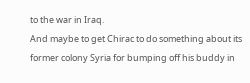to the war in Iraq.
And maybe to get Chirac to do something about its former colony Syria for bumping off his buddy in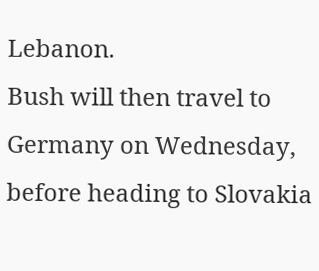Lebanon.
Bush will then travel to Germany on Wednesday, before heading to Slovakia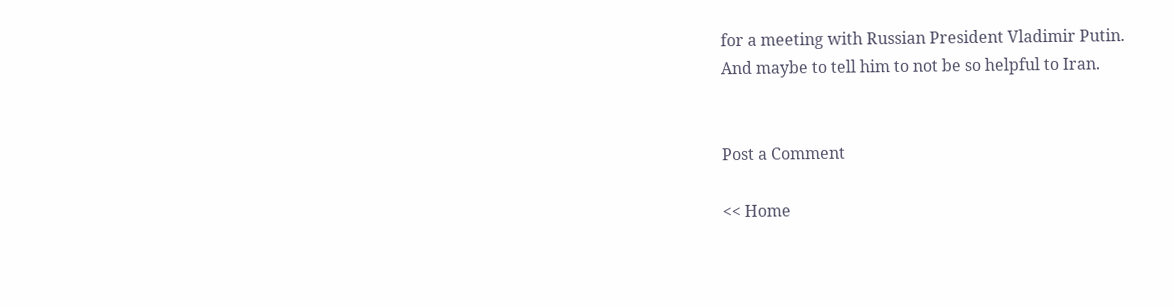for a meeting with Russian President Vladimir Putin.
And maybe to tell him to not be so helpful to Iran.


Post a Comment

<< Home